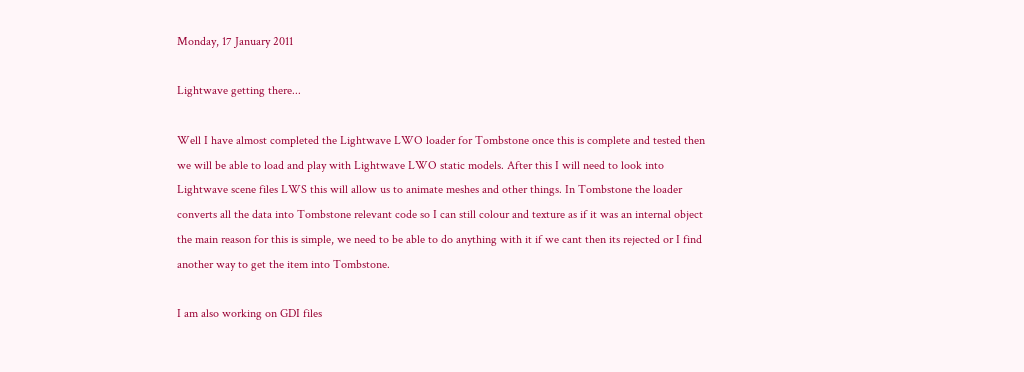Monday, 17 January 2011

Lightwave getting there...

Well I have almost completed the Lightwave LWO loader for Tombstone once this is complete and tested then we will be able to load and play with Lightwave LWO static models. After this I will need to look into Lightwave scene files LWS this will allow us to animate meshes and other things. In Tombstone the loader converts all the data into Tombstone relevant code so I can still colour and texture as if it was an internal object the main reason for this is simple, we need to be able to do anything with it if we cant then its rejected or I find another way to get the item into Tombstone.

I am also working on GDI files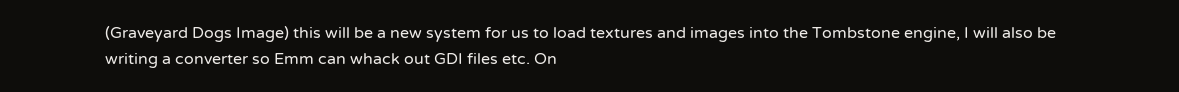(Graveyard Dogs Image) this will be a new system for us to load textures and images into the Tombstone engine, I will also be writing a converter so Emm can whack out GDI files etc. On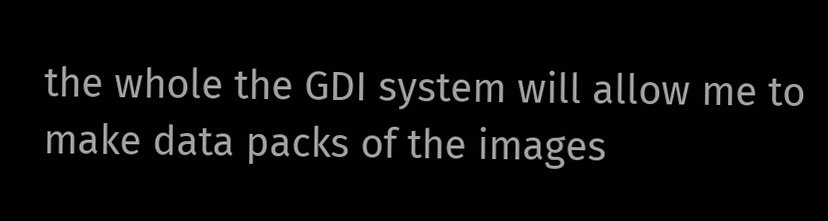the whole the GDI system will allow me to make data packs of the images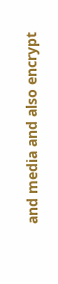and media and also encrypt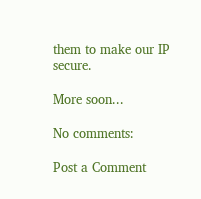them to make our IP secure.

More soon...

No comments:

Post a Comment